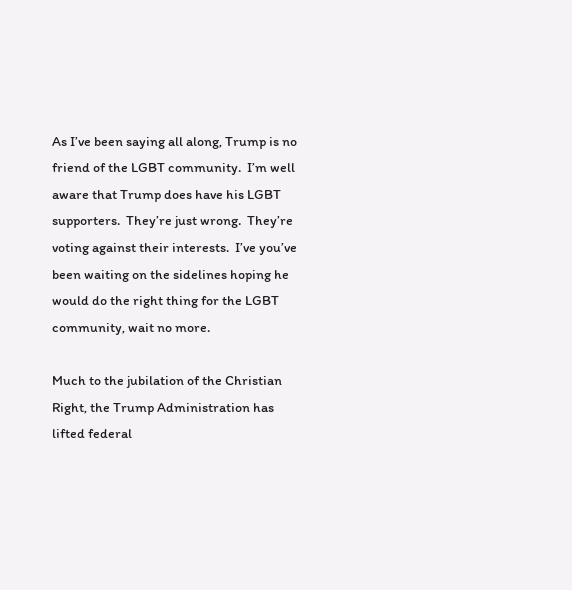As I’ve been saying all along, Trump is no friend of the LGBT community.  I’m well aware that Trump does have his LGBT supporters.  They’re just wrong.  They’re voting against their interests.  I’ve you’ve been waiting on the sidelines hoping he would do the right thing for the LGBT community, wait no more.

Much to the jubilation of the Christian Right, the Trump Administration has lifted federal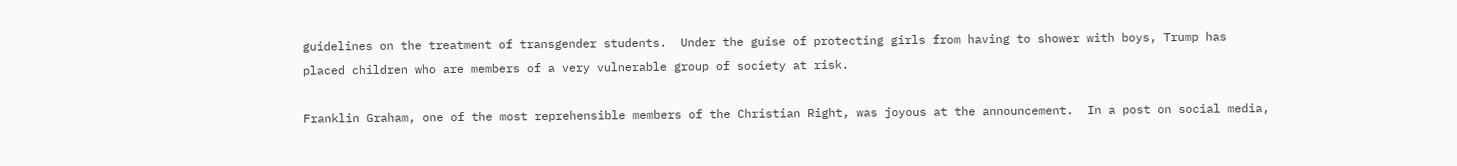guidelines on the treatment of transgender students.  Under the guise of protecting girls from having to shower with boys, Trump has placed children who are members of a very vulnerable group of society at risk.

Franklin Graham, one of the most reprehensible members of the Christian Right, was joyous at the announcement.  In a post on social media,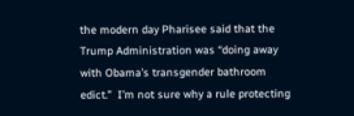the modern day Pharisee said that the Trump Administration was “doing away with Obama’s transgender bathroom edict.”  I’m not sure why a rule protecting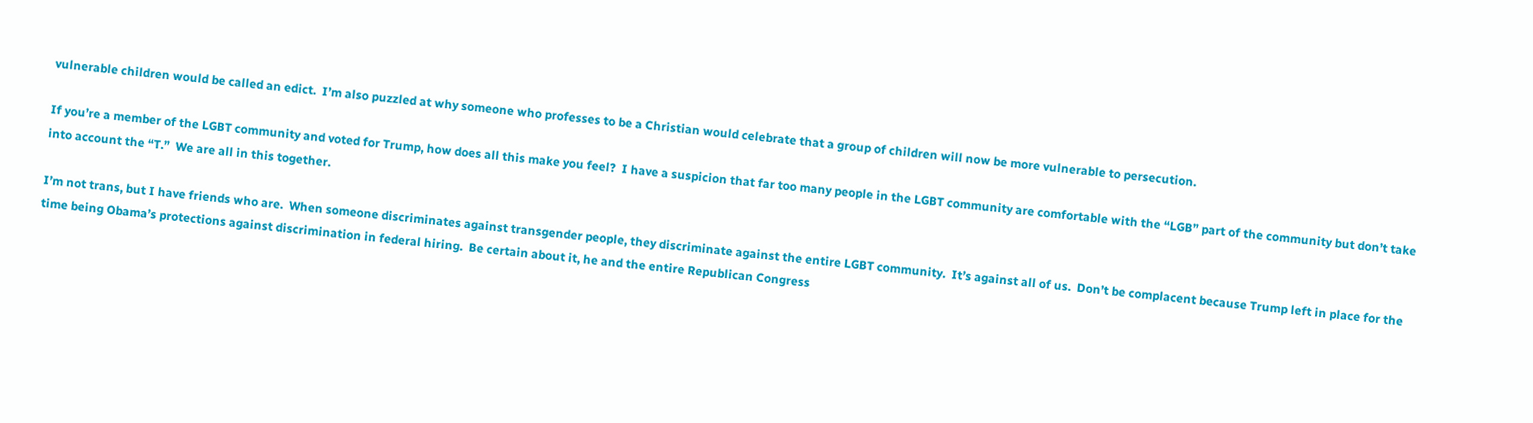vulnerable children would be called an edict.  I’m also puzzled at why someone who professes to be a Christian would celebrate that a group of children will now be more vulnerable to persecution.

If you’re a member of the LGBT community and voted for Trump, how does all this make you feel?  I have a suspicion that far too many people in the LGBT community are comfortable with the “LGB” part of the community but don’t take into account the “T.”  We are all in this together.

I’m not trans, but I have friends who are.  When someone discriminates against transgender people, they discriminate against the entire LGBT community.  It’s against all of us.  Don’t be complacent because Trump left in place for the time being Obama’s protections against discrimination in federal hiring.  Be certain about it, he and the entire Republican Congress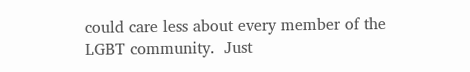could care less about every member of the LGBT community.  Just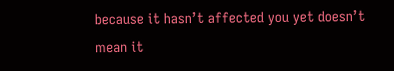because it hasn’t affected you yet doesn’t mean it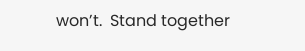won’t.  Stand together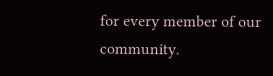for every member of our community.